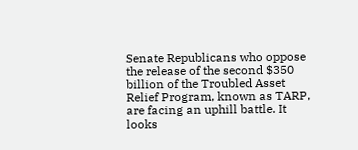Senate Republicans who oppose the release of the second $350 billion of the Troubled Asset Relief Program, known as TARP, are facing an uphill battle. It looks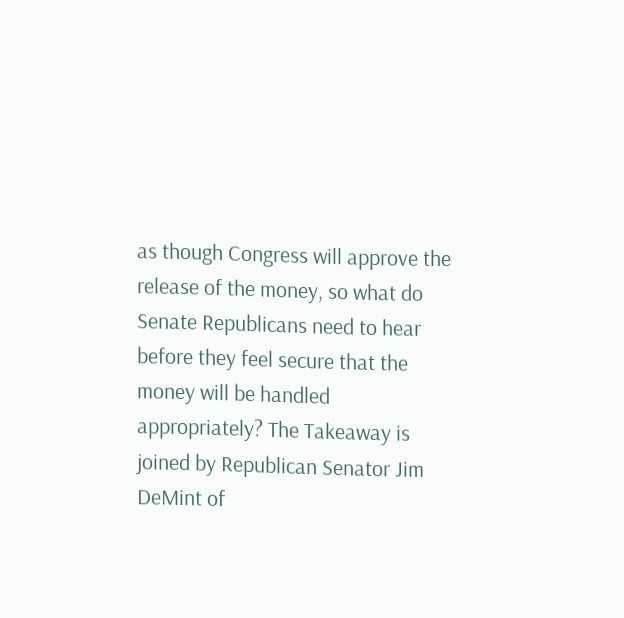as though Congress will approve the release of the money, so what do Senate Republicans need to hear before they feel secure that the money will be handled appropriately? The Takeaway is joined by Republican Senator Jim DeMint of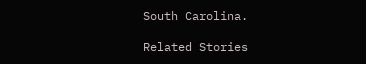South Carolina.

Related Stories